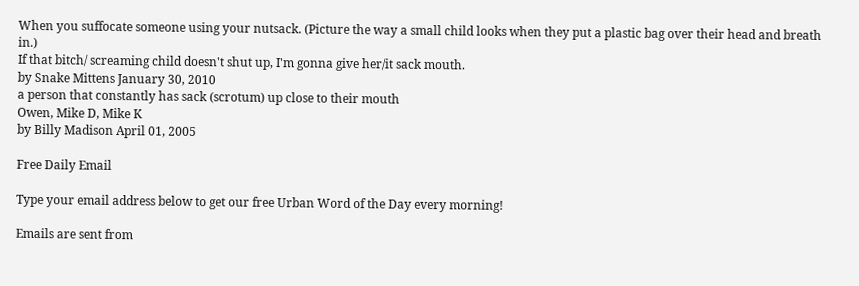When you suffocate someone using your nutsack. (Picture the way a small child looks when they put a plastic bag over their head and breath in.)
If that bitch/ screaming child doesn't shut up, I'm gonna give her/it sack mouth.
by Snake Mittens January 30, 2010
a person that constantly has sack (scrotum) up close to their mouth
Owen, Mike D, Mike K
by Billy Madison April 01, 2005

Free Daily Email

Type your email address below to get our free Urban Word of the Day every morning!

Emails are sent from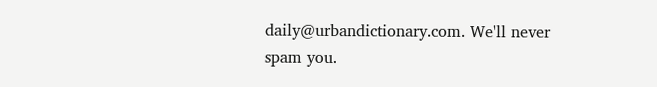daily@urbandictionary.com. We'll never spam you.